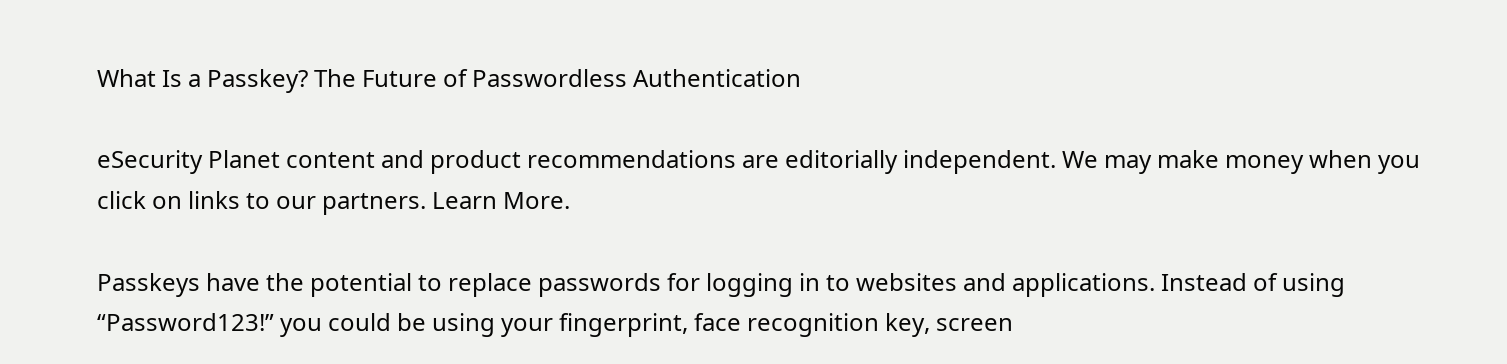What Is a Passkey? The Future of Passwordless Authentication

eSecurity Planet content and product recommendations are editorially independent. We may make money when you click on links to our partners. Learn More.

Passkeys have the potential to replace passwords for logging in to websites and applications. Instead of using “Password123!” you could be using your fingerprint, face recognition key, screen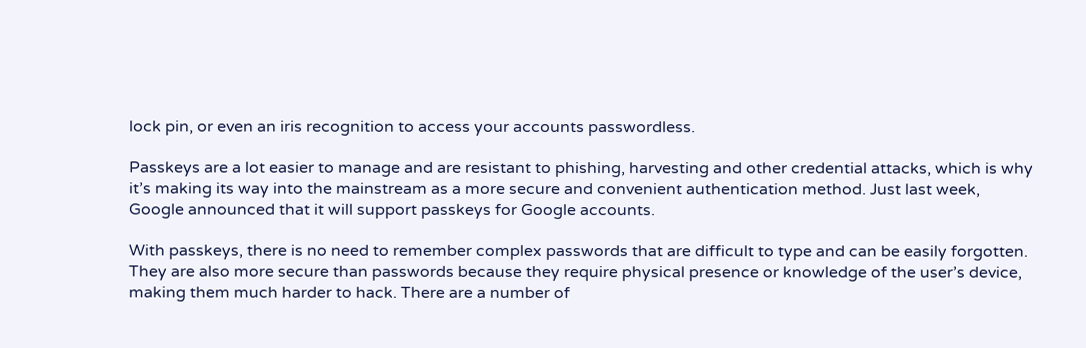lock pin, or even an iris recognition to access your accounts passwordless.

Passkeys are a lot easier to manage and are resistant to phishing, harvesting and other credential attacks, which is why it’s making its way into the mainstream as a more secure and convenient authentication method. Just last week, Google announced that it will support passkeys for Google accounts.

With passkeys, there is no need to remember complex passwords that are difficult to type and can be easily forgotten. They are also more secure than passwords because they require physical presence or knowledge of the user’s device, making them much harder to hack. There are a number of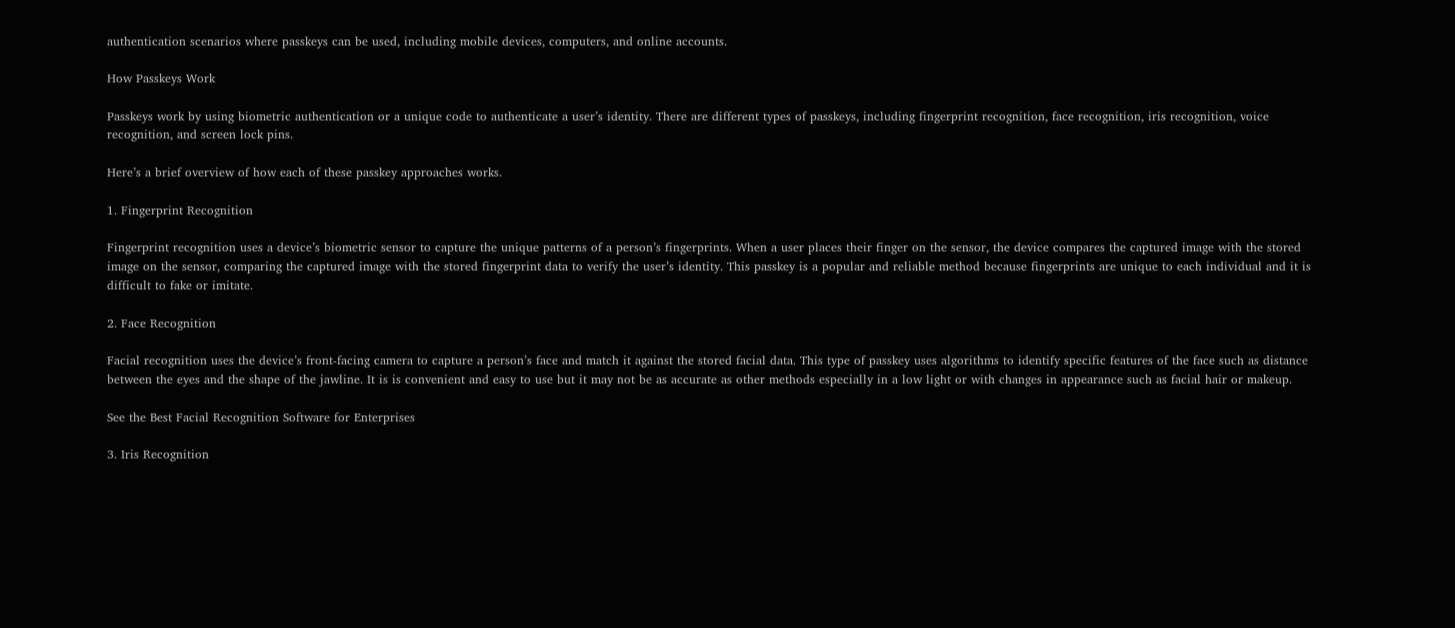authentication scenarios where passkeys can be used, including mobile devices, computers, and online accounts.

How Passkeys Work

Passkeys work by using biometric authentication or a unique code to authenticate a user’s identity. There are different types of passkeys, including fingerprint recognition, face recognition, iris recognition, voice recognition, and screen lock pins.

Here’s a brief overview of how each of these passkey approaches works.

1. Fingerprint Recognition

Fingerprint recognition uses a device’s biometric sensor to capture the unique patterns of a person’s fingerprints. When a user places their finger on the sensor, the device compares the captured image with the stored image on the sensor, comparing the captured image with the stored fingerprint data to verify the user’s identity. This passkey is a popular and reliable method because fingerprints are unique to each individual and it is difficult to fake or imitate.

2. Face Recognition

Facial recognition uses the device’s front-facing camera to capture a person’s face and match it against the stored facial data. This type of passkey uses algorithms to identify specific features of the face such as distance between the eyes and the shape of the jawline. It is is convenient and easy to use but it may not be as accurate as other methods especially in a low light or with changes in appearance such as facial hair or makeup.

See the Best Facial Recognition Software for Enterprises

3. Iris Recognition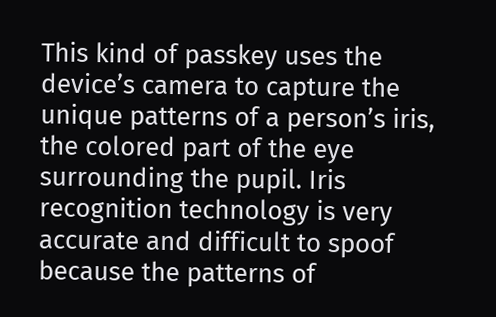This kind of passkey uses the device’s camera to capture the unique patterns of a person’s iris, the colored part of the eye surrounding the pupil. Iris recognition technology is very accurate and difficult to spoof because the patterns of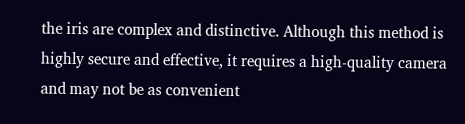the iris are complex and distinctive. Although this method is highly secure and effective, it requires a high-quality camera and may not be as convenient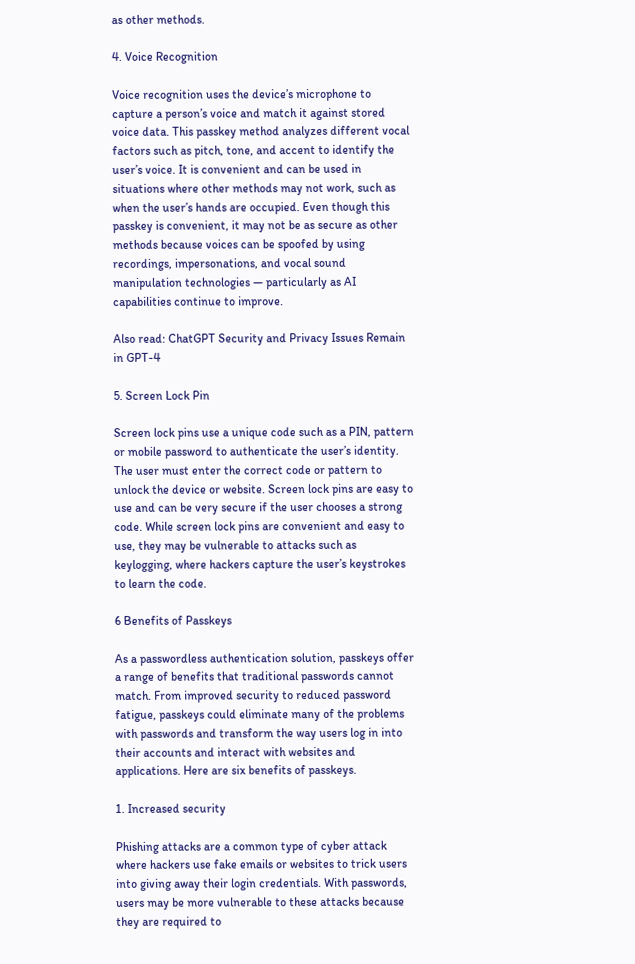as other methods.

4. Voice Recognition

Voice recognition uses the device’s microphone to capture a person’s voice and match it against stored voice data. This passkey method analyzes different vocal factors such as pitch, tone, and accent to identify the user’s voice. It is convenient and can be used in situations where other methods may not work, such as when the user’s hands are occupied. Even though this passkey is convenient, it may not be as secure as other methods because voices can be spoofed by using recordings, impersonations, and vocal sound manipulation technologies — particularly as AI capabilities continue to improve.

Also read: ChatGPT Security and Privacy Issues Remain in GPT-4

5. Screen Lock Pin

Screen lock pins use a unique code such as a PIN, pattern or mobile password to authenticate the user’s identity. The user must enter the correct code or pattern to unlock the device or website. Screen lock pins are easy to use and can be very secure if the user chooses a strong code. While screen lock pins are convenient and easy to use, they may be vulnerable to attacks such as keylogging, where hackers capture the user’s keystrokes to learn the code.

6 Benefits of Passkeys

As a passwordless authentication solution, passkeys offer a range of benefits that traditional passwords cannot match. From improved security to reduced password fatigue, passkeys could eliminate many of the problems with passwords and transform the way users log in into their accounts and interact with websites and applications. Here are six benefits of passkeys.

1. Increased security

Phishing attacks are a common type of cyber attack where hackers use fake emails or websites to trick users into giving away their login credentials. With passwords, users may be more vulnerable to these attacks because they are required to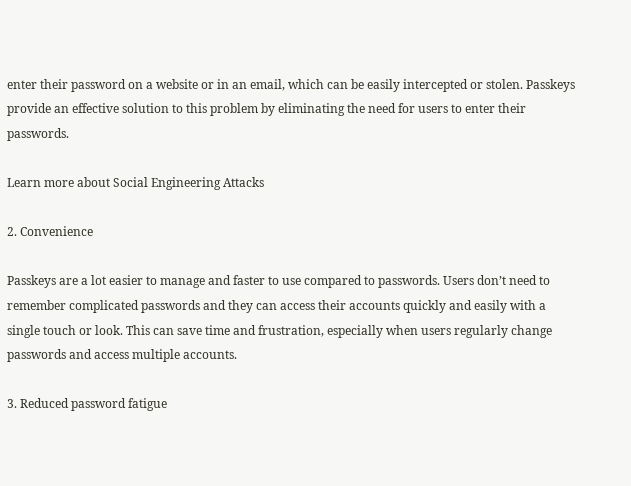enter their password on a website or in an email, which can be easily intercepted or stolen. Passkeys provide an effective solution to this problem by eliminating the need for users to enter their passwords.

Learn more about Social Engineering Attacks

2. Convenience

Passkeys are a lot easier to manage and faster to use compared to passwords. Users don’t need to remember complicated passwords and they can access their accounts quickly and easily with a single touch or look. This can save time and frustration, especially when users regularly change passwords and access multiple accounts.

3. Reduced password fatigue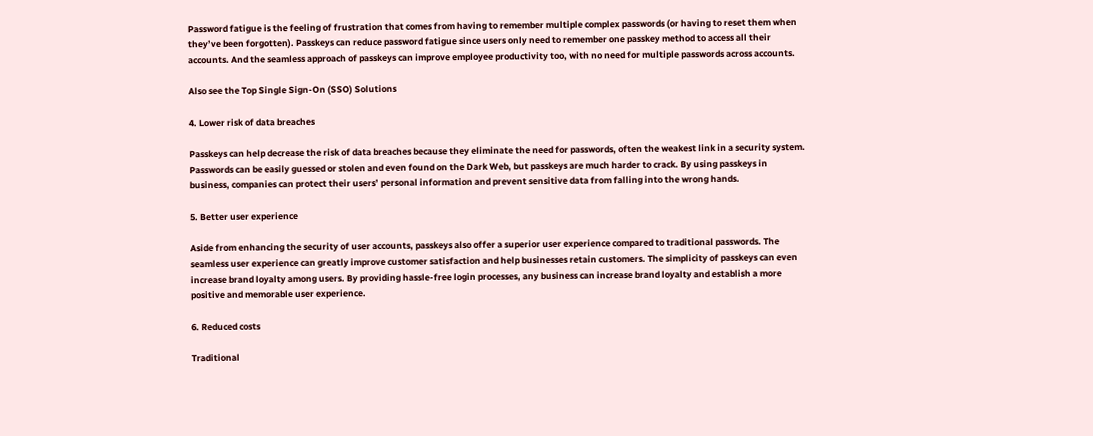Password fatigue is the feeling of frustration that comes from having to remember multiple complex passwords (or having to reset them when they’ve been forgotten). Passkeys can reduce password fatigue since users only need to remember one passkey method to access all their accounts. And the seamless approach of passkeys can improve employee productivity too, with no need for multiple passwords across accounts.

Also see the Top Single Sign-On (SSO) Solutions

4. Lower risk of data breaches

Passkeys can help decrease the risk of data breaches because they eliminate the need for passwords, often the weakest link in a security system. Passwords can be easily guessed or stolen and even found on the Dark Web, but passkeys are much harder to crack. By using passkeys in business, companies can protect their users’ personal information and prevent sensitive data from falling into the wrong hands.

5. Better user experience

Aside from enhancing the security of user accounts, passkeys also offer a superior user experience compared to traditional passwords. The seamless user experience can greatly improve customer satisfaction and help businesses retain customers. The simplicity of passkeys can even increase brand loyalty among users. By providing hassle-free login processes, any business can increase brand loyalty and establish a more positive and memorable user experience.

6. Reduced costs

Traditional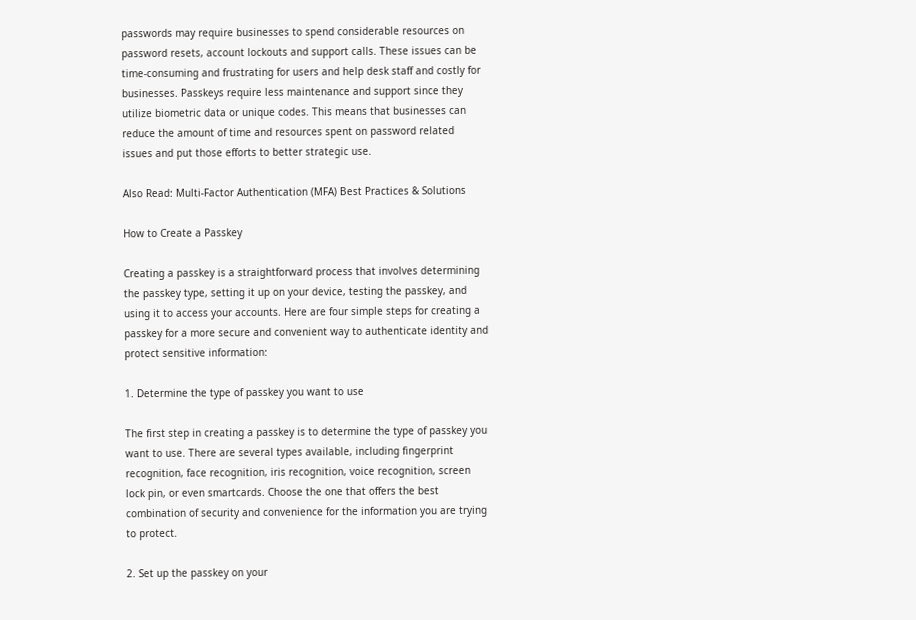passwords may require businesses to spend considerable resources on password resets, account lockouts and support calls. These issues can be time-consuming and frustrating for users and help desk staff and costly for businesses. Passkeys require less maintenance and support since they utilize biometric data or unique codes. This means that businesses can reduce the amount of time and resources spent on password related issues and put those efforts to better strategic use.

Also Read: Multi-Factor Authentication (MFA) Best Practices & Solutions

How to Create a Passkey

Creating a passkey is a straightforward process that involves determining the passkey type, setting it up on your device, testing the passkey, and using it to access your accounts. Here are four simple steps for creating a passkey for a more secure and convenient way to authenticate identity and protect sensitive information:

1. Determine the type of passkey you want to use

The first step in creating a passkey is to determine the type of passkey you want to use. There are several types available, including fingerprint recognition, face recognition, iris recognition, voice recognition, screen lock pin, or even smartcards. Choose the one that offers the best combination of security and convenience for the information you are trying to protect.

2. Set up the passkey on your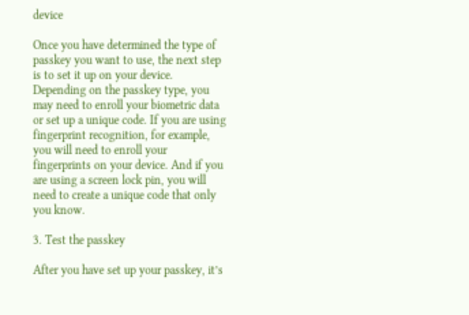device

Once you have determined the type of passkey you want to use, the next step is to set it up on your device. Depending on the passkey type, you may need to enroll your biometric data or set up a unique code. If you are using fingerprint recognition, for example, you will need to enroll your fingerprints on your device. And if you are using a screen lock pin, you will need to create a unique code that only you know.

3. Test the passkey

After you have set up your passkey, it’s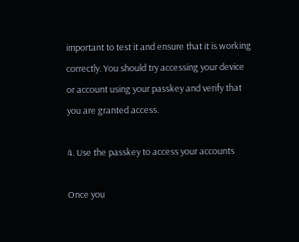important to test it and ensure that it is working correctly. You should try accessing your device or account using your passkey and verify that you are granted access.

4. Use the passkey to access your accounts

Once you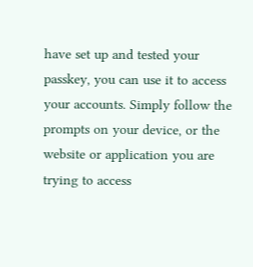have set up and tested your passkey, you can use it to access your accounts. Simply follow the prompts on your device, or the website or application you are trying to access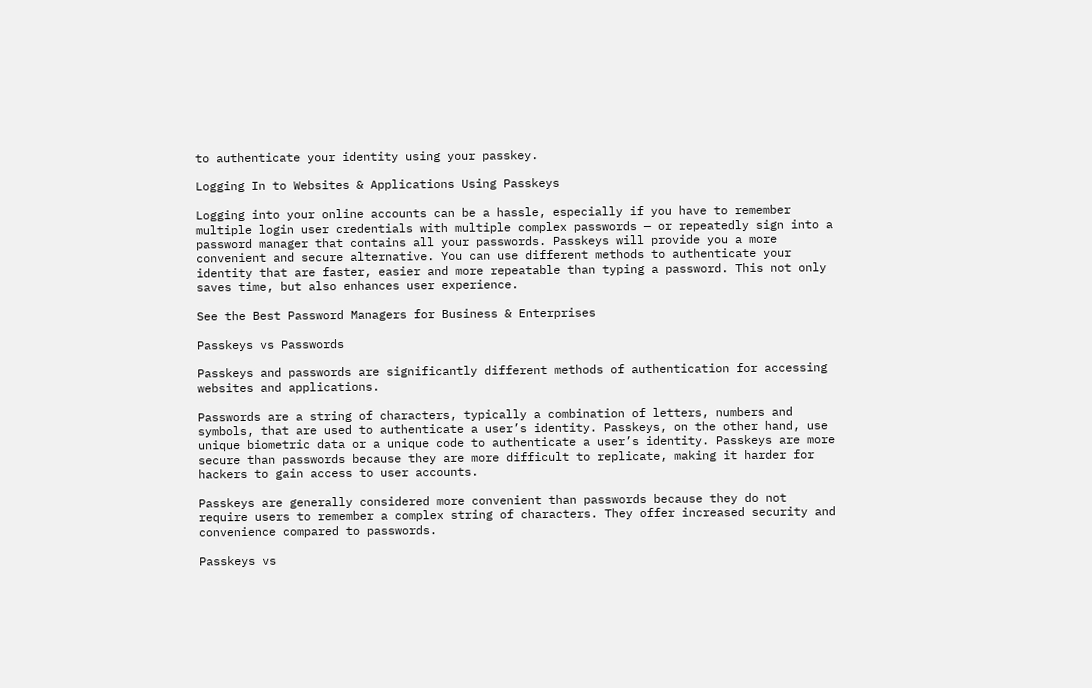to authenticate your identity using your passkey.

Logging In to Websites & Applications Using Passkeys

Logging into your online accounts can be a hassle, especially if you have to remember multiple login user credentials with multiple complex passwords — or repeatedly sign into a password manager that contains all your passwords. Passkeys will provide you a more convenient and secure alternative. You can use different methods to authenticate your identity that are faster, easier and more repeatable than typing a password. This not only saves time, but also enhances user experience.

See the Best Password Managers for Business & Enterprises

Passkeys vs Passwords

Passkeys and passwords are significantly different methods of authentication for accessing websites and applications.

Passwords are a string of characters, typically a combination of letters, numbers and symbols, that are used to authenticate a user’s identity. Passkeys, on the other hand, use unique biometric data or a unique code to authenticate a user’s identity. Passkeys are more secure than passwords because they are more difficult to replicate, making it harder for hackers to gain access to user accounts.

Passkeys are generally considered more convenient than passwords because they do not require users to remember a complex string of characters. They offer increased security and convenience compared to passwords.

Passkeys vs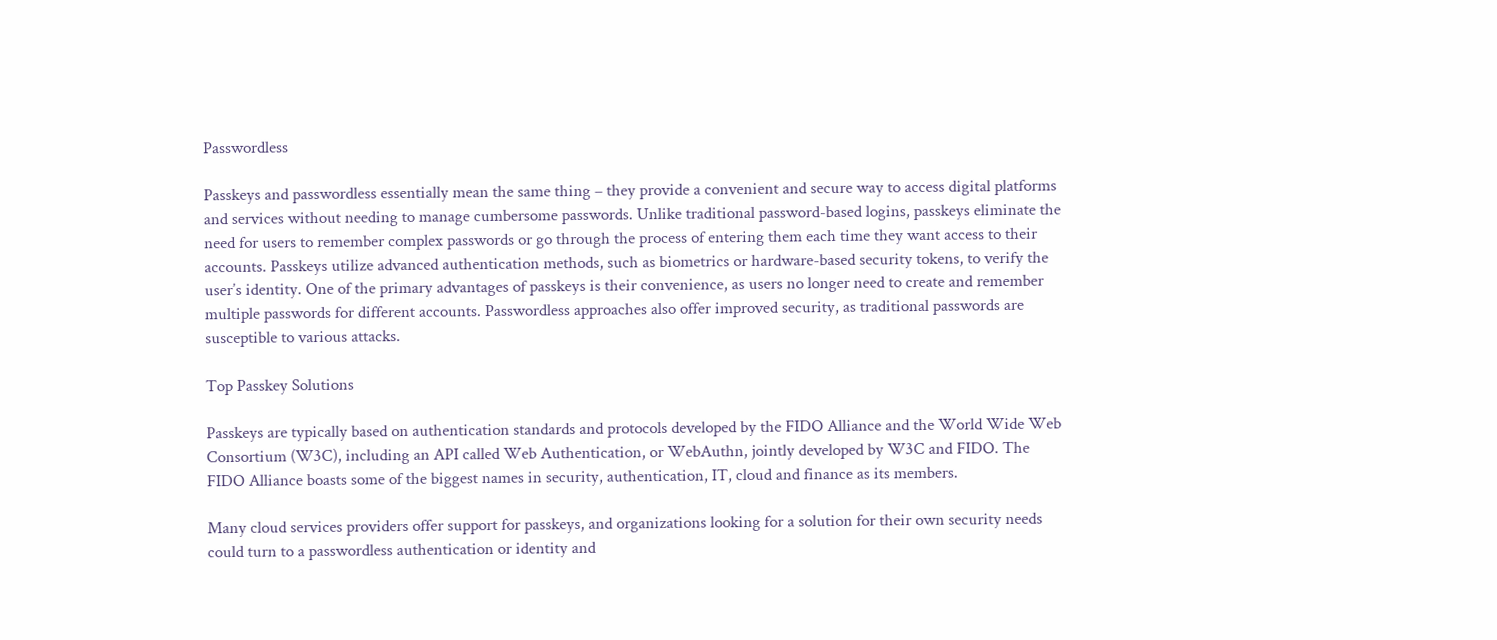Passwordless

Passkeys and passwordless essentially mean the same thing – they provide a convenient and secure way to access digital platforms and services without needing to manage cumbersome passwords. Unlike traditional password-based logins, passkeys eliminate the need for users to remember complex passwords or go through the process of entering them each time they want access to their accounts. Passkeys utilize advanced authentication methods, such as biometrics or hardware-based security tokens, to verify the user’s identity. One of the primary advantages of passkeys is their convenience, as users no longer need to create and remember multiple passwords for different accounts. Passwordless approaches also offer improved security, as traditional passwords are susceptible to various attacks.

Top Passkey Solutions

Passkeys are typically based on authentication standards and protocols developed by the FIDO Alliance and the World Wide Web Consortium (W3C), including an API called Web Authentication, or WebAuthn, jointly developed by W3C and FIDO. The FIDO Alliance boasts some of the biggest names in security, authentication, IT, cloud and finance as its members.

Many cloud services providers offer support for passkeys, and organizations looking for a solution for their own security needs could turn to a passwordless authentication or identity and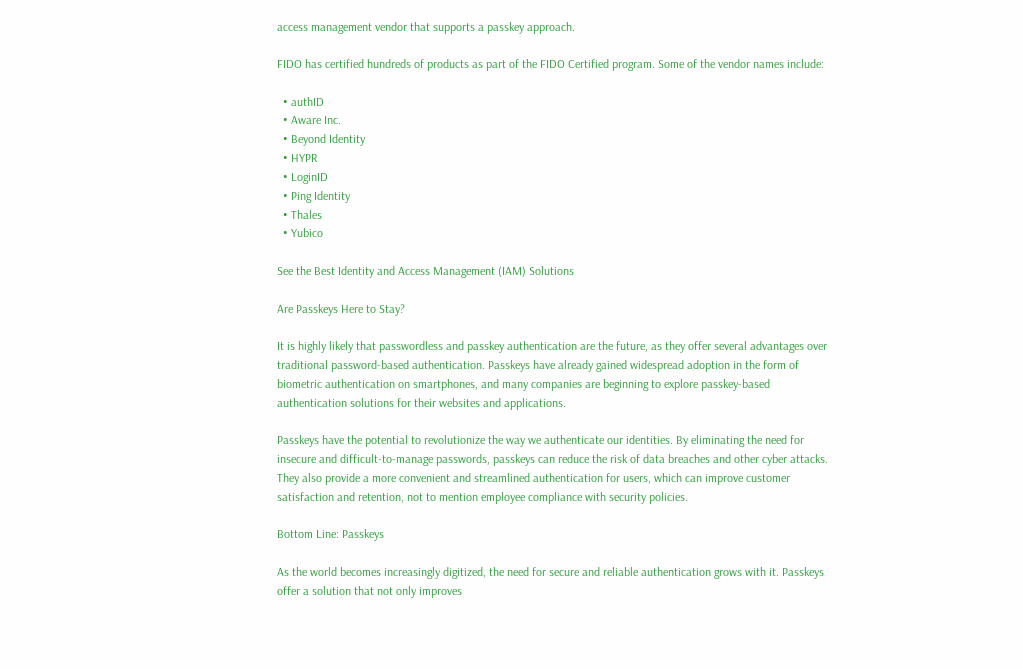access management vendor that supports a passkey approach.

FIDO has certified hundreds of products as part of the FIDO Certified program. Some of the vendor names include:

  • authID
  • Aware Inc.
  • Beyond Identity
  • HYPR
  • LoginID
  • Ping Identity
  • Thales
  • Yubico

See the Best Identity and Access Management (IAM) Solutions

Are Passkeys Here to Stay?

It is highly likely that passwordless and passkey authentication are the future, as they offer several advantages over traditional password-based authentication. Passkeys have already gained widespread adoption in the form of biometric authentication on smartphones, and many companies are beginning to explore passkey-based authentication solutions for their websites and applications.

Passkeys have the potential to revolutionize the way we authenticate our identities. By eliminating the need for insecure and difficult-to-manage passwords, passkeys can reduce the risk of data breaches and other cyber attacks. They also provide a more convenient and streamlined authentication for users, which can improve customer satisfaction and retention, not to mention employee compliance with security policies.

Bottom Line: Passkeys

As the world becomes increasingly digitized, the need for secure and reliable authentication grows with it. Passkeys offer a solution that not only improves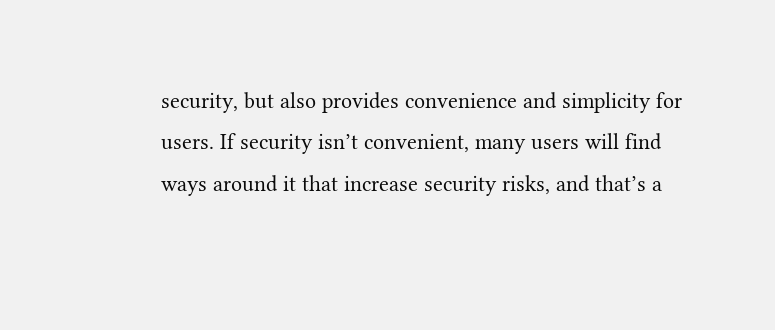security, but also provides convenience and simplicity for users. If security isn’t convenient, many users will find ways around it that increase security risks, and that’s a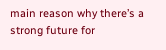main reason why there’s a strong future for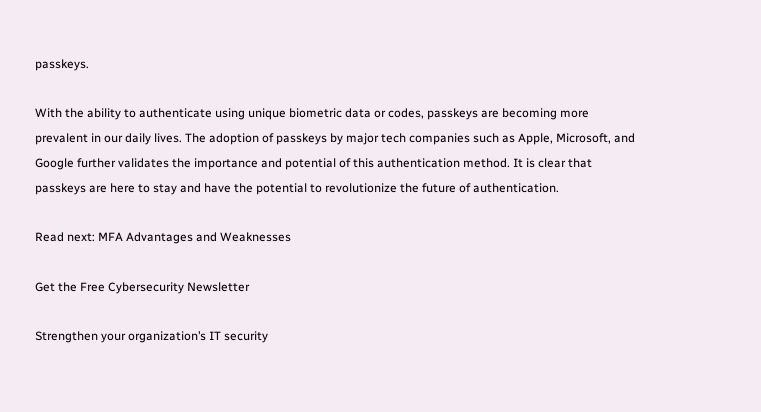passkeys.

With the ability to authenticate using unique biometric data or codes, passkeys are becoming more prevalent in our daily lives. The adoption of passkeys by major tech companies such as Apple, Microsoft, and Google further validates the importance and potential of this authentication method. It is clear that passkeys are here to stay and have the potential to revolutionize the future of authentication.

Read next: MFA Advantages and Weaknesses

Get the Free Cybersecurity Newsletter

Strengthen your organization’s IT security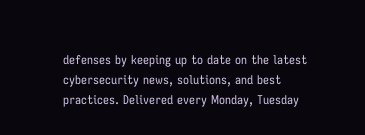defenses by keeping up to date on the latest cybersecurity news, solutions, and best practices. Delivered every Monday, Tuesday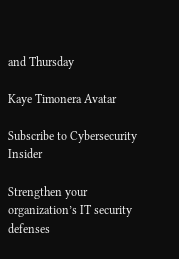and Thursday

Kaye Timonera Avatar

Subscribe to Cybersecurity Insider

Strengthen your organization’s IT security defenses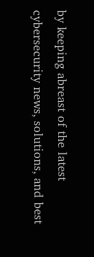by keeping abreast of the latest cybersecurity news, solutions, and best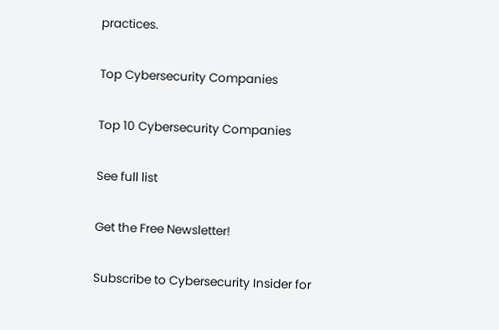practices.

Top Cybersecurity Companies

Top 10 Cybersecurity Companies

See full list

Get the Free Newsletter!

Subscribe to Cybersecurity Insider for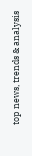top news, trends & analysis